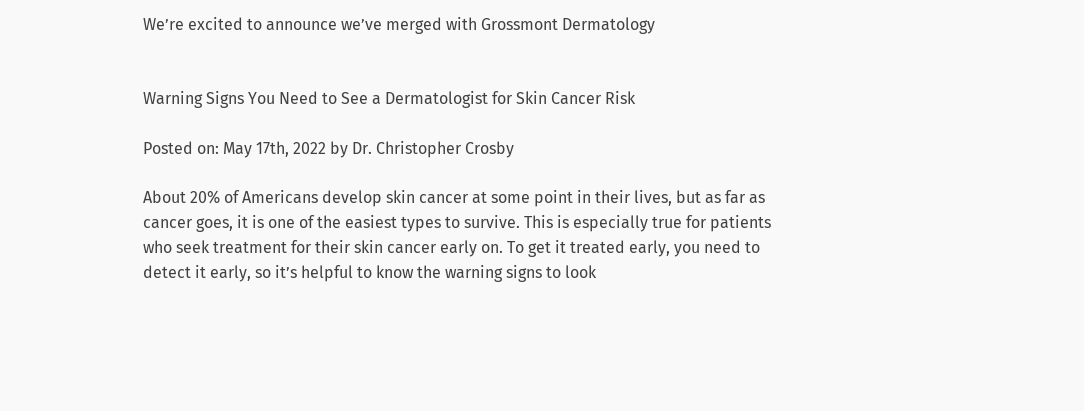We’re excited to announce we’ve merged with Grossmont Dermatology


Warning Signs You Need to See a Dermatologist for Skin Cancer Risk

Posted on: May 17th, 2022 by Dr. Christopher Crosby

About 20% of Americans develop skin cancer at some point in their lives, but as far as cancer goes, it is one of the easiest types to survive. This is especially true for patients who seek treatment for their skin cancer early on. To get it treated early, you need to detect it early, so it’s helpful to know the warning signs to look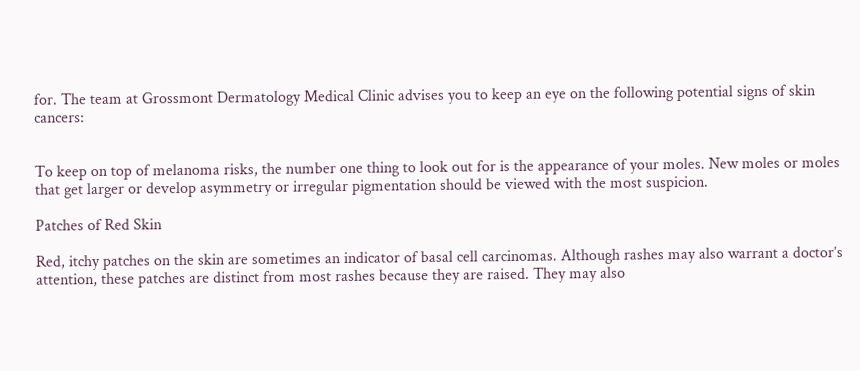for. The team at Grossmont Dermatology Medical Clinic advises you to keep an eye on the following potential signs of skin cancers:


To keep on top of melanoma risks, the number one thing to look out for is the appearance of your moles. New moles or moles that get larger or develop asymmetry or irregular pigmentation should be viewed with the most suspicion.

Patches of Red Skin

Red, itchy patches on the skin are sometimes an indicator of basal cell carcinomas. Although rashes may also warrant a doctor’s attention, these patches are distinct from most rashes because they are raised. They may also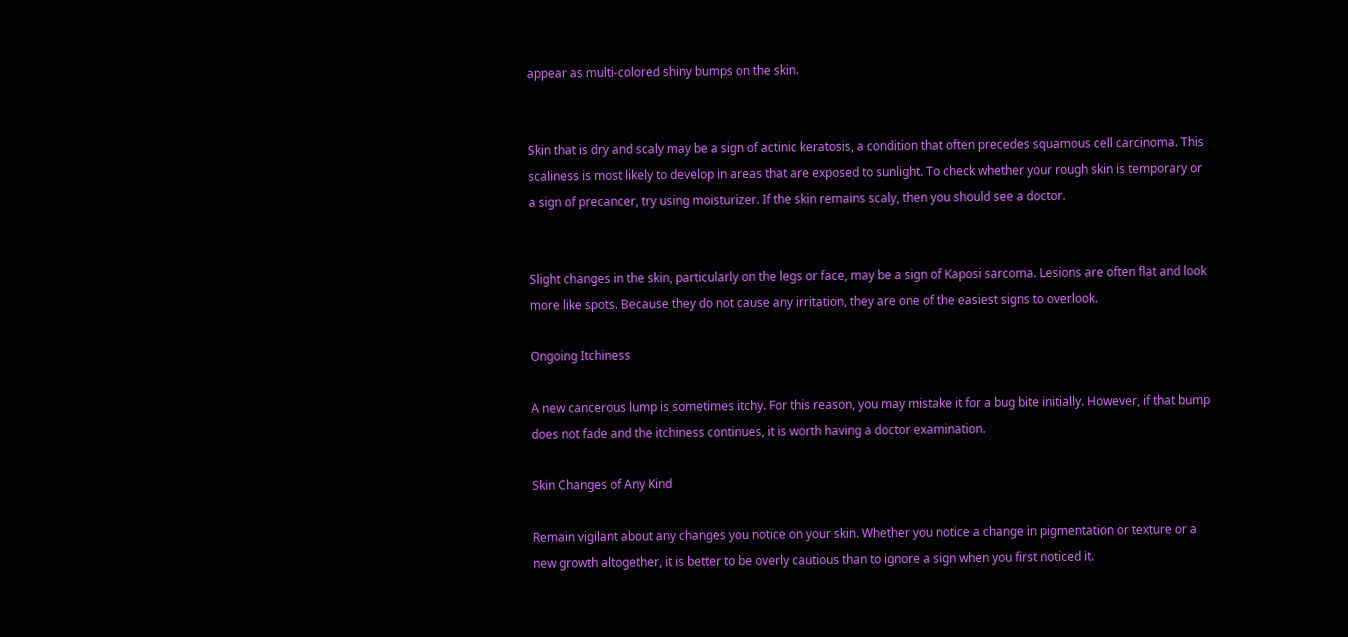appear as multi-colored shiny bumps on the skin.


Skin that is dry and scaly may be a sign of actinic keratosis, a condition that often precedes squamous cell carcinoma. This scaliness is most likely to develop in areas that are exposed to sunlight. To check whether your rough skin is temporary or a sign of precancer, try using moisturizer. If the skin remains scaly, then you should see a doctor.


Slight changes in the skin, particularly on the legs or face, may be a sign of Kaposi sarcoma. Lesions are often flat and look more like spots. Because they do not cause any irritation, they are one of the easiest signs to overlook.

Ongoing Itchiness

A new cancerous lump is sometimes itchy. For this reason, you may mistake it for a bug bite initially. However, if that bump does not fade and the itchiness continues, it is worth having a doctor examination.

Skin Changes of Any Kind

Remain vigilant about any changes you notice on your skin. Whether you notice a change in pigmentation or texture or a new growth altogether, it is better to be overly cautious than to ignore a sign when you first noticed it.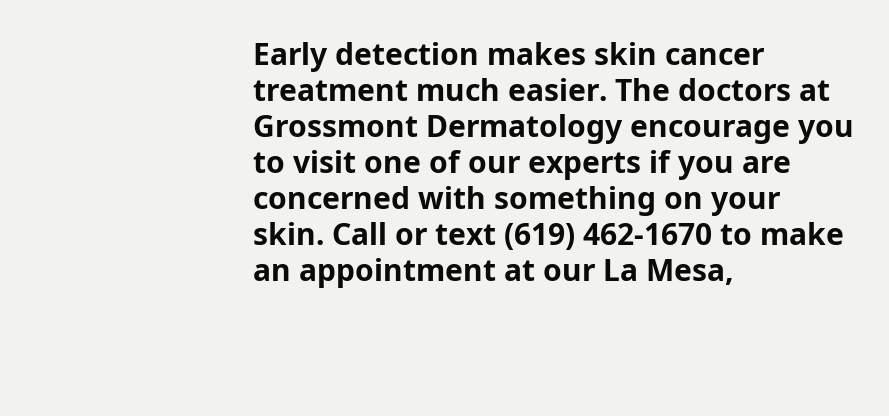Early detection makes skin cancer treatment much easier. The doctors at Grossmont Dermatology encourage you to visit one of our experts if you are concerned with something on your skin. Call or text (619) 462-1670 to make an appointment at our La Mesa,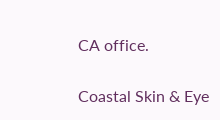CA office.

Coastal Skin & Eye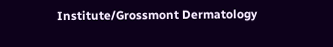Institute/Grossmont Dermatology